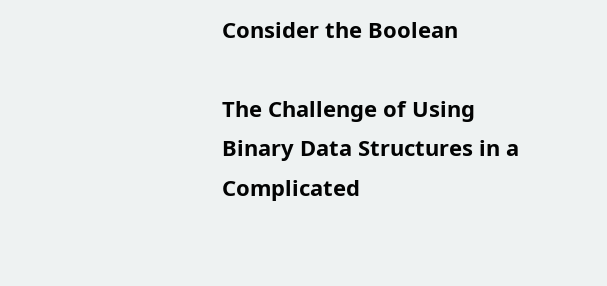Consider the Boolean

The Challenge of Using Binary Data Structures in a Complicated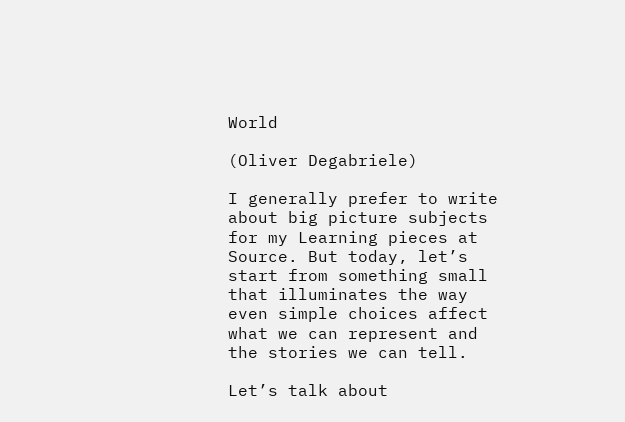World

(Oliver Degabriele)

I generally prefer to write about big picture subjects for my Learning pieces at Source. But today, let’s start from something small that illuminates the way even simple choices affect what we can represent and the stories we can tell.

Let’s talk about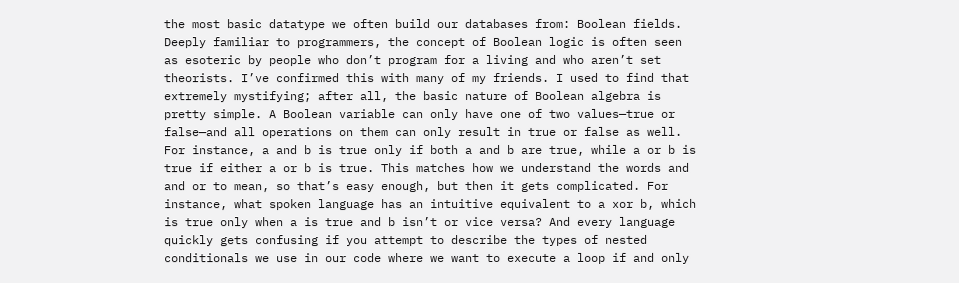the most basic datatype we often build our databases from: Boolean fields. Deeply familiar to programmers, the concept of Boolean logic is often seen as esoteric by people who don’t program for a living and who aren’t set theorists. I’ve confirmed this with many of my friends. I used to find that extremely mystifying; after all, the basic nature of Boolean algebra is pretty simple. A Boolean variable can only have one of two values—true or false—and all operations on them can only result in true or false as well. For instance, a and b is true only if both a and b are true, while a or b is true if either a or b is true. This matches how we understand the words and and or to mean, so that’s easy enough, but then it gets complicated. For instance, what spoken language has an intuitive equivalent to a xor b, which is true only when a is true and b isn’t or vice versa? And every language quickly gets confusing if you attempt to describe the types of nested conditionals we use in our code where we want to execute a loop if and only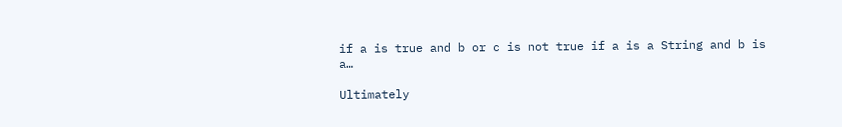if a is true and b or c is not true if a is a String and b is a…

Ultimately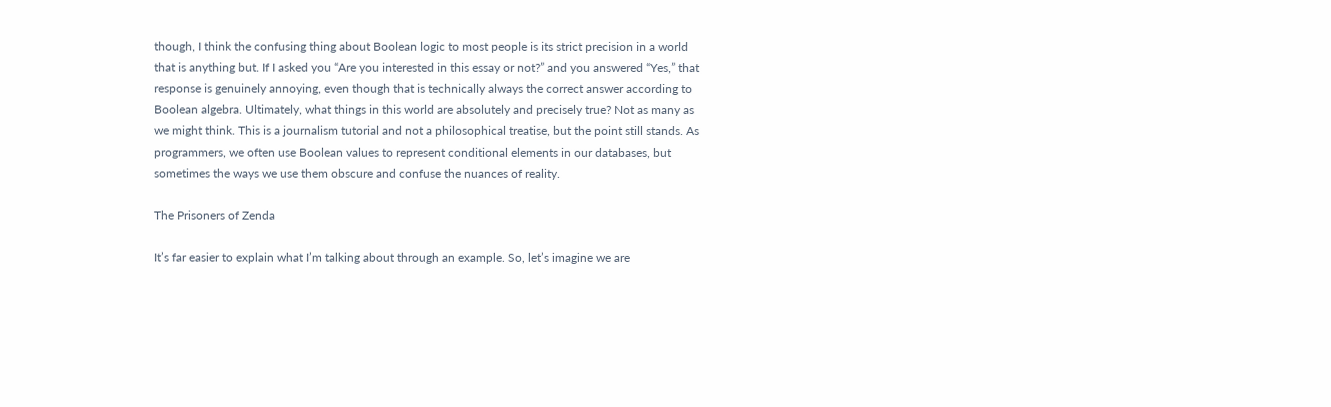though, I think the confusing thing about Boolean logic to most people is its strict precision in a world that is anything but. If I asked you “Are you interested in this essay or not?” and you answered “Yes,” that response is genuinely annoying, even though that is technically always the correct answer according to Boolean algebra. Ultimately, what things in this world are absolutely and precisely true? Not as many as we might think. This is a journalism tutorial and not a philosophical treatise, but the point still stands. As programmers, we often use Boolean values to represent conditional elements in our databases, but sometimes the ways we use them obscure and confuse the nuances of reality.

The Prisoners of Zenda

It’s far easier to explain what I’m talking about through an example. So, let’s imagine we are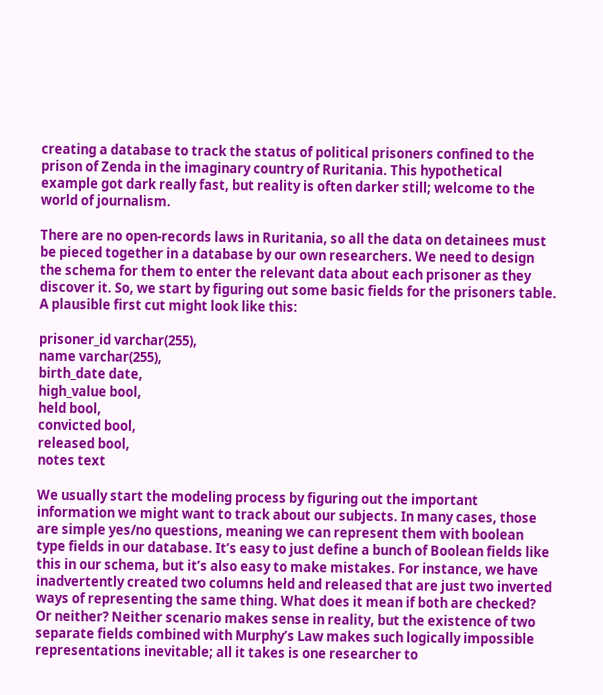creating a database to track the status of political prisoners confined to the prison of Zenda in the imaginary country of Ruritania. This hypothetical example got dark really fast, but reality is often darker still; welcome to the world of journalism.

There are no open-records laws in Ruritania, so all the data on detainees must be pieced together in a database by our own researchers. We need to design the schema for them to enter the relevant data about each prisoner as they discover it. So, we start by figuring out some basic fields for the prisoners table. A plausible first cut might look like this:

prisoner_id varchar(255),
name varchar(255),
birth_date date,
high_value bool,
held bool,
convicted bool,
released bool,
notes text

We usually start the modeling process by figuring out the important information we might want to track about our subjects. In many cases, those are simple yes/no questions, meaning we can represent them with boolean type fields in our database. It’s easy to just define a bunch of Boolean fields like this in our schema, but it’s also easy to make mistakes. For instance, we have inadvertently created two columns held and released that are just two inverted ways of representing the same thing. What does it mean if both are checked? Or neither? Neither scenario makes sense in reality, but the existence of two separate fields combined with Murphy’s Law makes such logically impossible representations inevitable; all it takes is one researcher to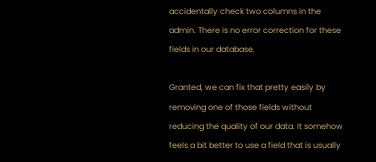accidentally check two columns in the admin. There is no error correction for these fields in our database.

Granted, we can fix that pretty easily by removing one of those fields without reducing the quality of our data. It somehow feels a bit better to use a field that is usually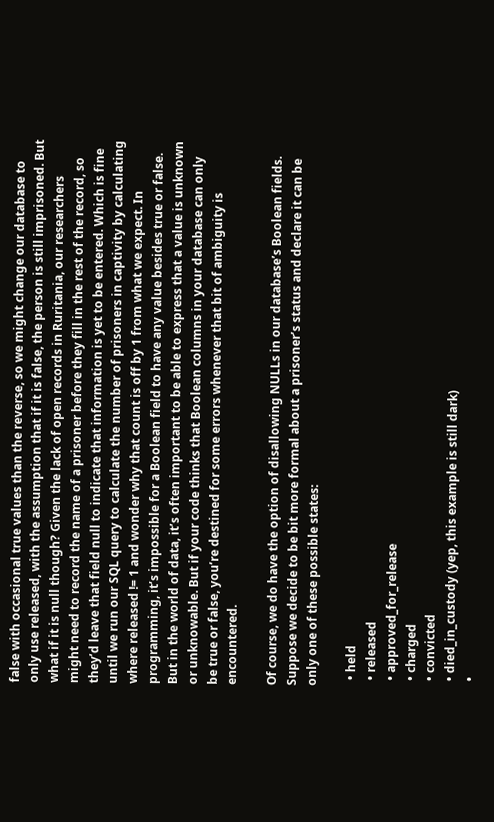false with occasional true values than the reverse, so we might change our database to only use released, with the assumption that if it is false, the person is still imprisoned. But what if it is null though? Given the lack of open records in Ruritania, our researchers might need to record the name of a prisoner before they fill in the rest of the record, so they’d leave that field null to indicate that information is yet to be entered. Which is fine until we run our SQL query to calculate the number of prisoners in captivity by calculating where released != 1 and wonder why that count is off by 1 from what we expect. In programming, it’s impossible for a Boolean field to have any value besides true or false. But in the world of data, it’s often important to be able to express that a value is unknown or unknowable. But if your code thinks that Boolean columns in your database can only be true or false, you’re destined for some errors whenever that bit of ambiguity is encountered.

Of course, we do have the option of disallowing NULLs in our database’s Boolean fields. Suppose we decide to be bit more formal about a prisoner’s status and declare it can be only one of these possible states:

  • held
  • released
  • approved_for_release
  • charged
  • convicted
  • died_in_custody (yep, this example is still dark)
  •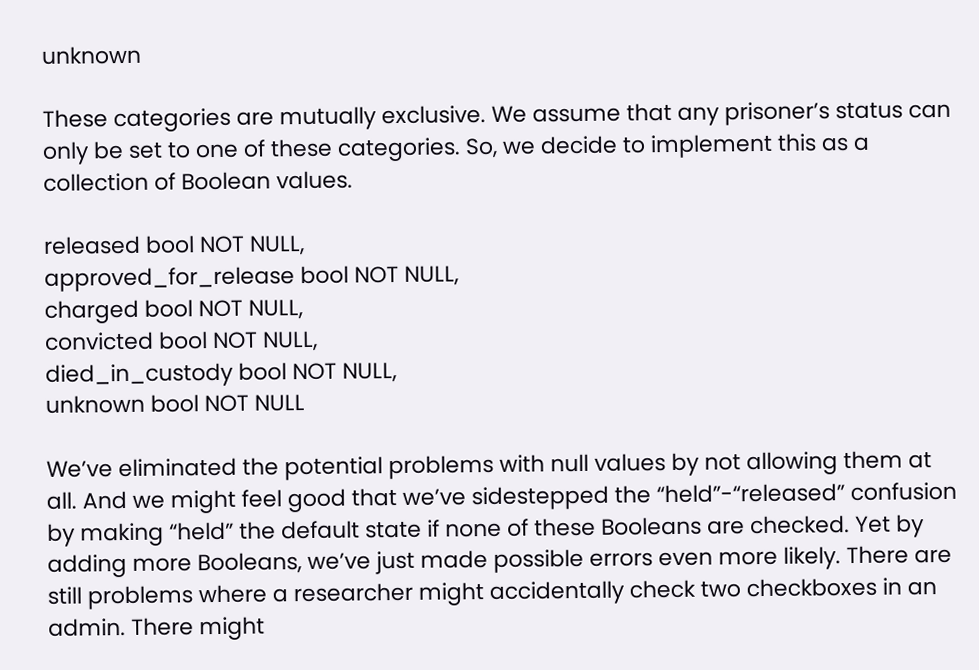unknown

These categories are mutually exclusive. We assume that any prisoner’s status can only be set to one of these categories. So, we decide to implement this as a collection of Boolean values.

released bool NOT NULL,
approved_for_release bool NOT NULL,
charged bool NOT NULL,
convicted bool NOT NULL,
died_in_custody bool NOT NULL,
unknown bool NOT NULL

We’ve eliminated the potential problems with null values by not allowing them at all. And we might feel good that we’ve sidestepped the “held”-“released” confusion by making “held” the default state if none of these Booleans are checked. Yet by adding more Booleans, we’ve just made possible errors even more likely. There are still problems where a researcher might accidentally check two checkboxes in an admin. There might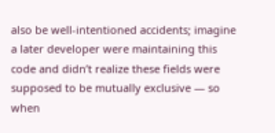also be well-intentioned accidents; imagine a later developer were maintaining this code and didn’t realize these fields were supposed to be mutually exclusive — so when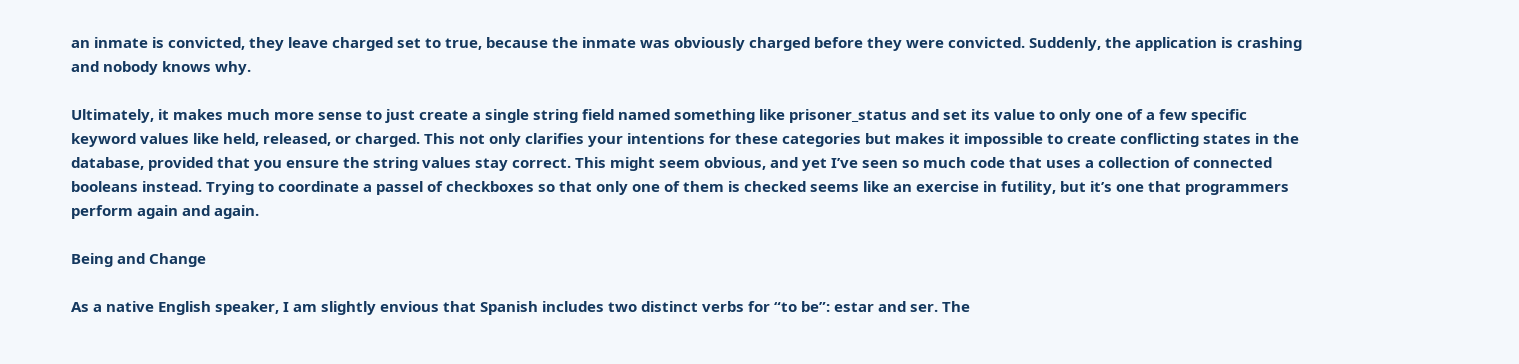an inmate is convicted, they leave charged set to true, because the inmate was obviously charged before they were convicted. Suddenly, the application is crashing and nobody knows why.

Ultimately, it makes much more sense to just create a single string field named something like prisoner_status and set its value to only one of a few specific keyword values like held, released, or charged. This not only clarifies your intentions for these categories but makes it impossible to create conflicting states in the database, provided that you ensure the string values stay correct. This might seem obvious, and yet I’ve seen so much code that uses a collection of connected booleans instead. Trying to coordinate a passel of checkboxes so that only one of them is checked seems like an exercise in futility, but it’s one that programmers perform again and again.

Being and Change

As a native English speaker, I am slightly envious that Spanish includes two distinct verbs for “to be”: estar and ser. The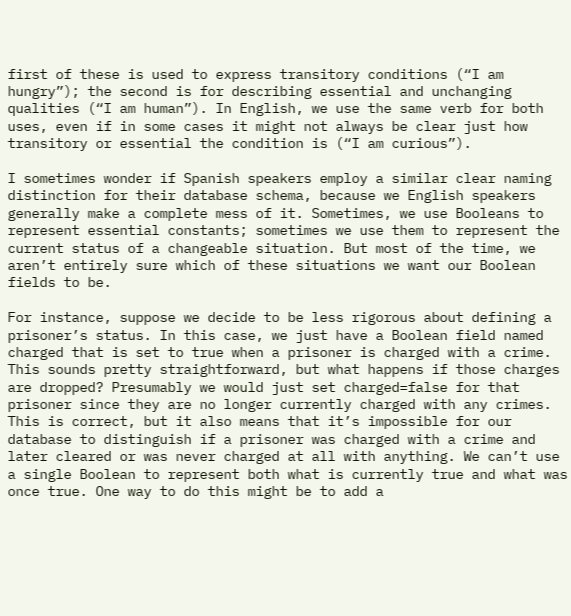first of these is used to express transitory conditions (“I am hungry”); the second is for describing essential and unchanging qualities (“I am human”). In English, we use the same verb for both uses, even if in some cases it might not always be clear just how transitory or essential the condition is (“I am curious”).

I sometimes wonder if Spanish speakers employ a similar clear naming distinction for their database schema, because we English speakers generally make a complete mess of it. Sometimes, we use Booleans to represent essential constants; sometimes we use them to represent the current status of a changeable situation. But most of the time, we aren’t entirely sure which of these situations we want our Boolean fields to be.

For instance, suppose we decide to be less rigorous about defining a prisoner’s status. In this case, we just have a Boolean field named charged that is set to true when a prisoner is charged with a crime. This sounds pretty straightforward, but what happens if those charges are dropped? Presumably we would just set charged=false for that prisoner since they are no longer currently charged with any crimes. This is correct, but it also means that it’s impossible for our database to distinguish if a prisoner was charged with a crime and later cleared or was never charged at all with anything. We can’t use a single Boolean to represent both what is currently true and what was once true. One way to do this might be to add a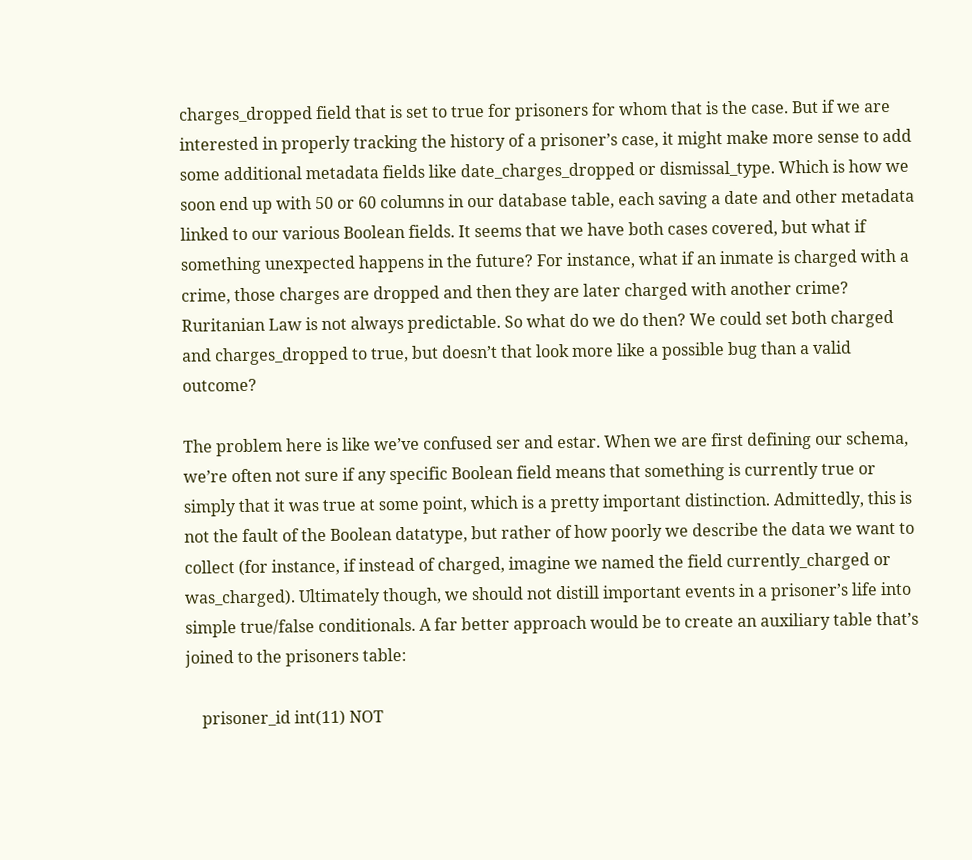charges_dropped field that is set to true for prisoners for whom that is the case. But if we are interested in properly tracking the history of a prisoner’s case, it might make more sense to add some additional metadata fields like date_charges_dropped or dismissal_type. Which is how we soon end up with 50 or 60 columns in our database table, each saving a date and other metadata linked to our various Boolean fields. It seems that we have both cases covered, but what if something unexpected happens in the future? For instance, what if an inmate is charged with a crime, those charges are dropped and then they are later charged with another crime? Ruritanian Law is not always predictable. So what do we do then? We could set both charged and charges_dropped to true, but doesn’t that look more like a possible bug than a valid outcome?

The problem here is like we’ve confused ser and estar. When we are first defining our schema, we’re often not sure if any specific Boolean field means that something is currently true or simply that it was true at some point, which is a pretty important distinction. Admittedly, this is not the fault of the Boolean datatype, but rather of how poorly we describe the data we want to collect (for instance, if instead of charged, imagine we named the field currently_charged or was_charged). Ultimately though, we should not distill important events in a prisoner’s life into simple true/false conditionals. A far better approach would be to create an auxiliary table that’s joined to the prisoners table:

    prisoner_id int(11) NOT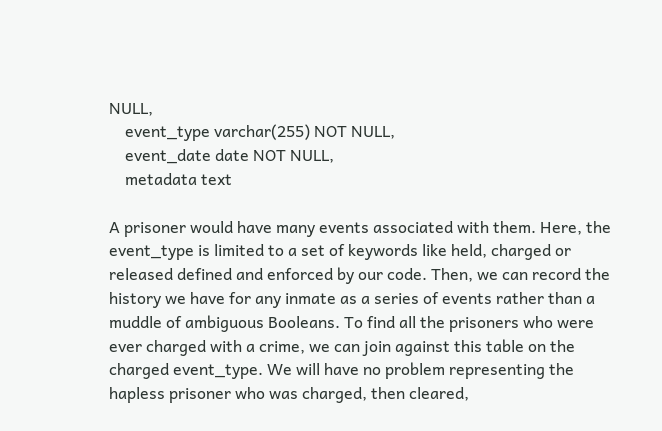NULL,
    event_type varchar(255) NOT NULL,
    event_date date NOT NULL,
    metadata text

A prisoner would have many events associated with them. Here, the event_type is limited to a set of keywords like held, charged or released defined and enforced by our code. Then, we can record the history we have for any inmate as a series of events rather than a muddle of ambiguous Booleans. To find all the prisoners who were ever charged with a crime, we can join against this table on the charged event_type. We will have no problem representing the hapless prisoner who was charged, then cleared,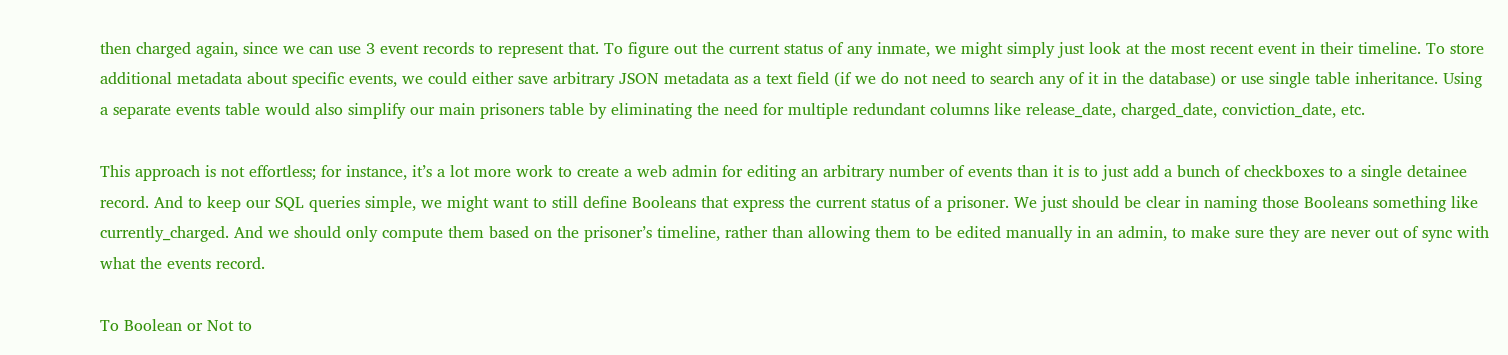then charged again, since we can use 3 event records to represent that. To figure out the current status of any inmate, we might simply just look at the most recent event in their timeline. To store additional metadata about specific events, we could either save arbitrary JSON metadata as a text field (if we do not need to search any of it in the database) or use single table inheritance. Using a separate events table would also simplify our main prisoners table by eliminating the need for multiple redundant columns like release_date, charged_date, conviction_date, etc.

This approach is not effortless; for instance, it’s a lot more work to create a web admin for editing an arbitrary number of events than it is to just add a bunch of checkboxes to a single detainee record. And to keep our SQL queries simple, we might want to still define Booleans that express the current status of a prisoner. We just should be clear in naming those Booleans something like currently_charged. And we should only compute them based on the prisoner’s timeline, rather than allowing them to be edited manually in an admin, to make sure they are never out of sync with what the events record.

To Boolean or Not to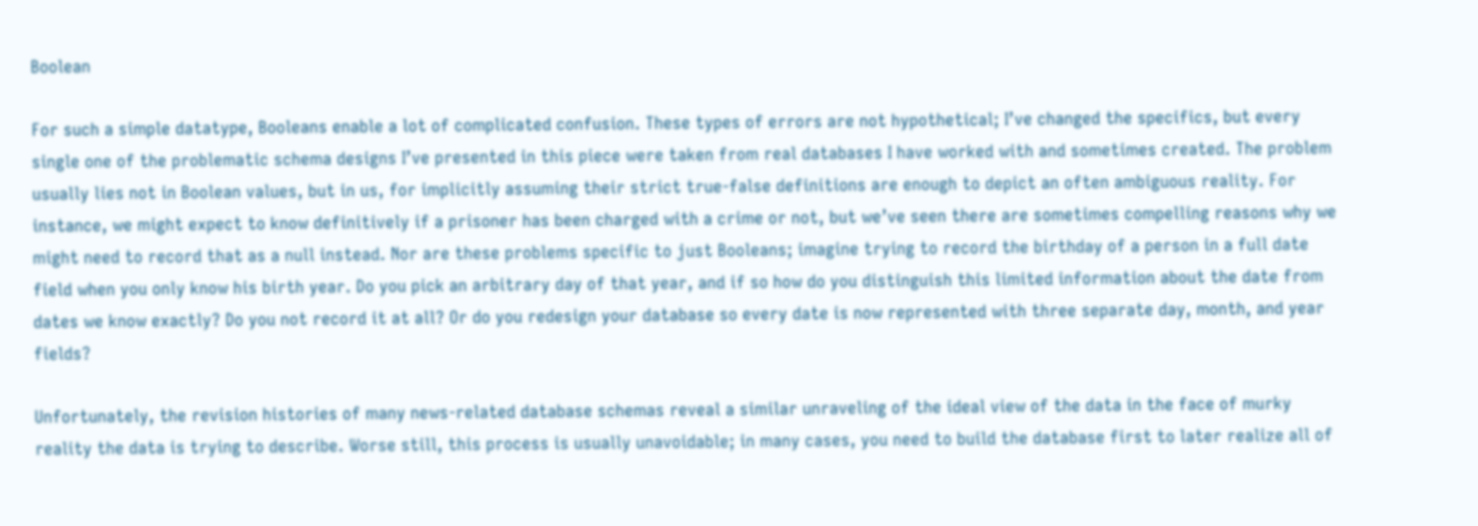Boolean

For such a simple datatype, Booleans enable a lot of complicated confusion. These types of errors are not hypothetical; I’ve changed the specifics, but every single one of the problematic schema designs I’ve presented in this piece were taken from real databases I have worked with and sometimes created. The problem usually lies not in Boolean values, but in us, for implicitly assuming their strict true-false definitions are enough to depict an often ambiguous reality. For instance, we might expect to know definitively if a prisoner has been charged with a crime or not, but we’ve seen there are sometimes compelling reasons why we might need to record that as a null instead. Nor are these problems specific to just Booleans; imagine trying to record the birthday of a person in a full date field when you only know his birth year. Do you pick an arbitrary day of that year, and if so how do you distinguish this limited information about the date from dates we know exactly? Do you not record it at all? Or do you redesign your database so every date is now represented with three separate day, month, and year fields?

Unfortunately, the revision histories of many news-related database schemas reveal a similar unraveling of the ideal view of the data in the face of murky reality the data is trying to describe. Worse still, this process is usually unavoidable; in many cases, you need to build the database first to later realize all of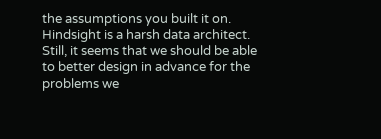the assumptions you built it on. Hindsight is a harsh data architect. Still, it seems that we should be able to better design in advance for the problems we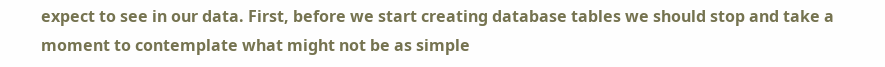expect to see in our data. First, before we start creating database tables we should stop and take a moment to contemplate what might not be as simple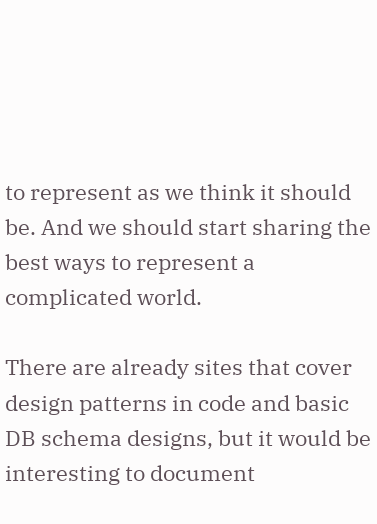to represent as we think it should be. And we should start sharing the best ways to represent a complicated world.

There are already sites that cover design patterns in code and basic DB schema designs, but it would be interesting to document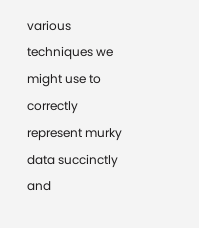various techniques we might use to correctly represent murky data succinctly and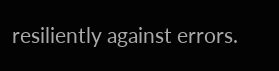resiliently against errors.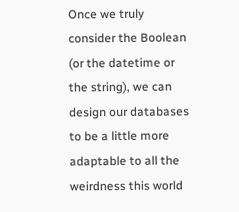Once we truly consider the Boolean (or the datetime or the string), we can design our databases to be a little more adaptable to all the weirdness this world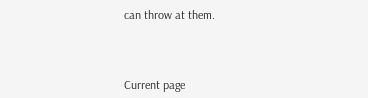can throw at them.



Current page